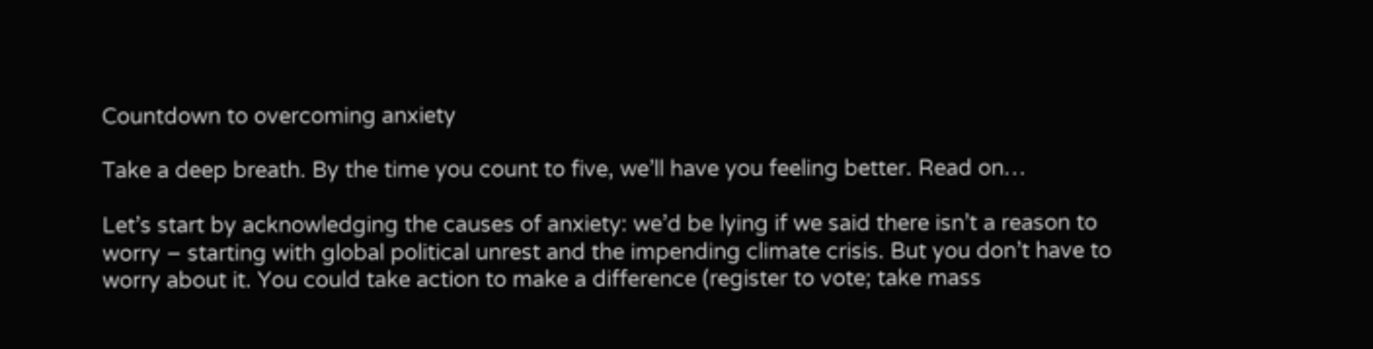Countdown to overcoming anxiety

Take a deep breath. By the time you count to five, we’ll have you feeling better. Read on…

Let’s start by acknowledging the causes of anxiety: we’d be lying if we said there isn’t a reason to worry – starting with global political unrest and the impending climate crisis. But you don’t have to worry about it. You could take action to make a difference (register to vote; take mass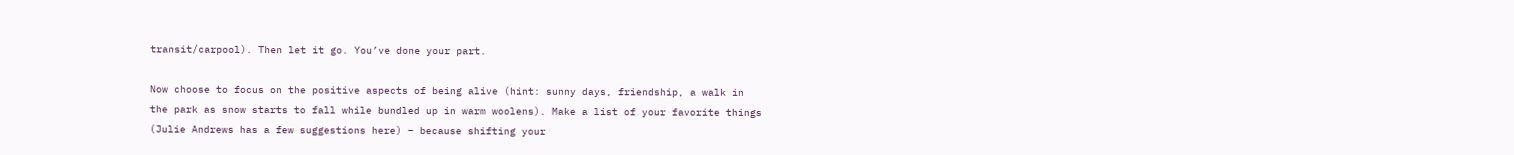transit/carpool). Then let it go. You’ve done your part.

Now choose to focus on the positive aspects of being alive (hint: sunny days, friendship, a walk in the park as snow starts to fall while bundled up in warm woolens). Make a list of your favorite things (Julie Andrews has a few suggestions here) – because shifting your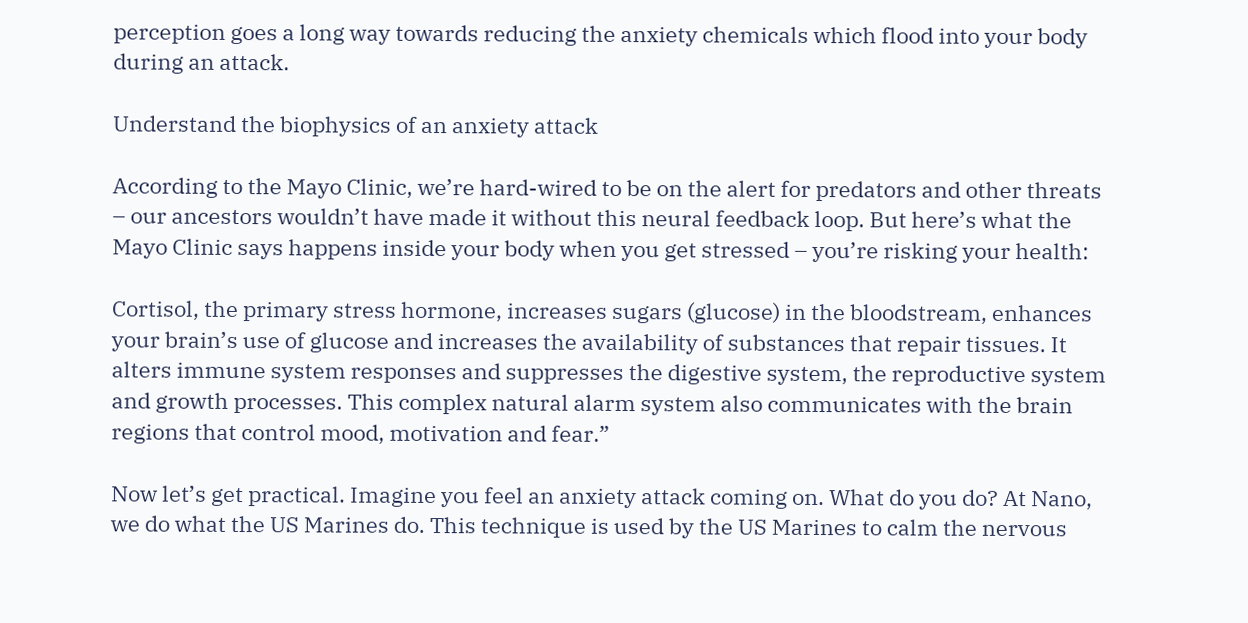perception goes a long way towards reducing the anxiety chemicals which flood into your body during an attack.

Understand the biophysics of an anxiety attack

According to the Mayo Clinic, we’re hard-wired to be on the alert for predators and other threats – our ancestors wouldn’t have made it without this neural feedback loop. But here’s what the Mayo Clinic says happens inside your body when you get stressed – you’re risking your health:

Cortisol, the primary stress hormone, increases sugars (glucose) in the bloodstream, enhances your brain’s use of glucose and increases the availability of substances that repair tissues. It alters immune system responses and suppresses the digestive system, the reproductive system and growth processes. This complex natural alarm system also communicates with the brain regions that control mood, motivation and fear.”

Now let’s get practical. Imagine you feel an anxiety attack coming on. What do you do? At Nano, we do what the US Marines do. This technique is used by the US Marines to calm the nervous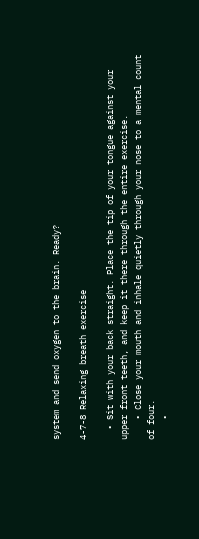system and send oxygen to the brain. Ready?

4-7-8 Relaxing breath exercise

  • Sit with your back straight. Place the tip of your tongue against your upper front teeth, and keep it there through the entire exercise.
    • Close your mouth and inhale quietly through your nose to a mental count of four.
    •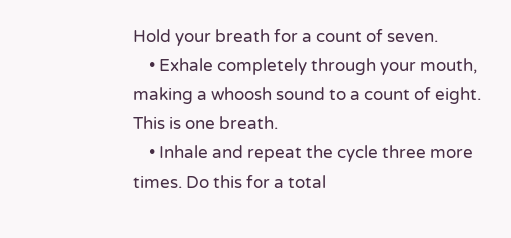Hold your breath for a count of seven.
    • Exhale completely through your mouth, making a whoosh sound to a count of eight. This is one breath.
    • Inhale and repeat the cycle three more times. Do this for a total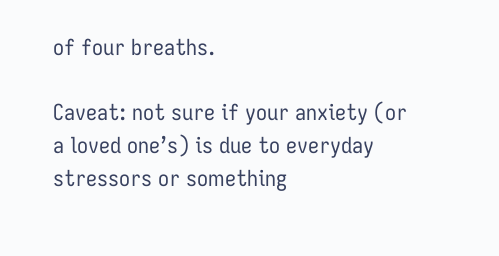of four breaths.

Caveat: not sure if your anxiety (or a loved one’s) is due to everyday stressors or something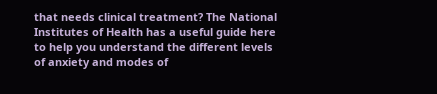that needs clinical treatment? The National Institutes of Health has a useful guide here to help you understand the different levels of anxiety and modes of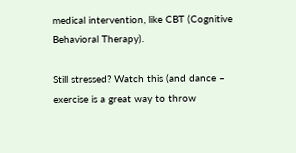medical intervention, like CBT (Cognitive Behavioral Therapy).

Still stressed? Watch this (and dance – exercise is a great way to throw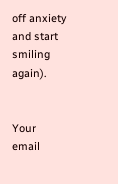off anxiety and start smiling again).


Your email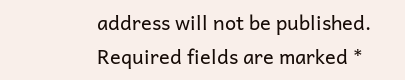address will not be published. Required fields are marked *